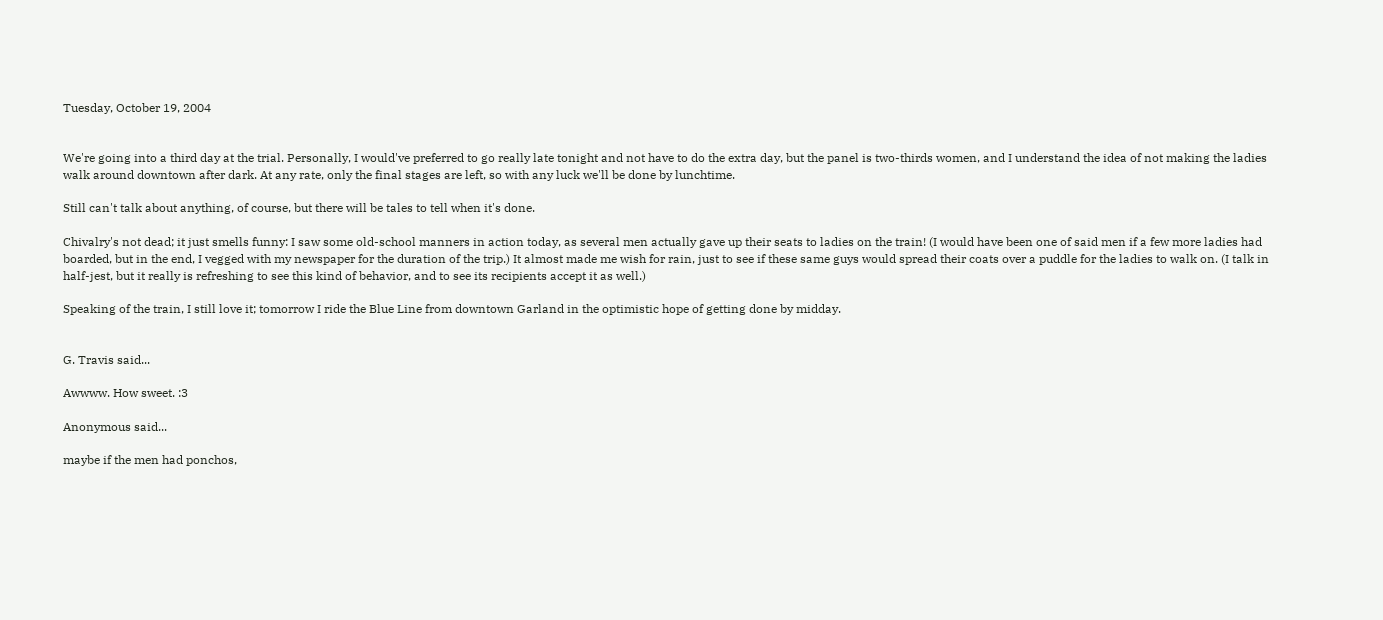Tuesday, October 19, 2004


We're going into a third day at the trial. Personally, I would've preferred to go really late tonight and not have to do the extra day, but the panel is two-thirds women, and I understand the idea of not making the ladies walk around downtown after dark. At any rate, only the final stages are left, so with any luck we'll be done by lunchtime.

Still can't talk about anything, of course, but there will be tales to tell when it's done.

Chivalry's not dead; it just smells funny: I saw some old-school manners in action today, as several men actually gave up their seats to ladies on the train! (I would have been one of said men if a few more ladies had boarded, but in the end, I vegged with my newspaper for the duration of the trip.) It almost made me wish for rain, just to see if these same guys would spread their coats over a puddle for the ladies to walk on. (I talk in half-jest, but it really is refreshing to see this kind of behavior, and to see its recipients accept it as well.)

Speaking of the train, I still love it; tomorrow I ride the Blue Line from downtown Garland in the optimistic hope of getting done by midday.


G. Travis said...

Awwww. How sweet. :3

Anonymous said...

maybe if the men had ponchos,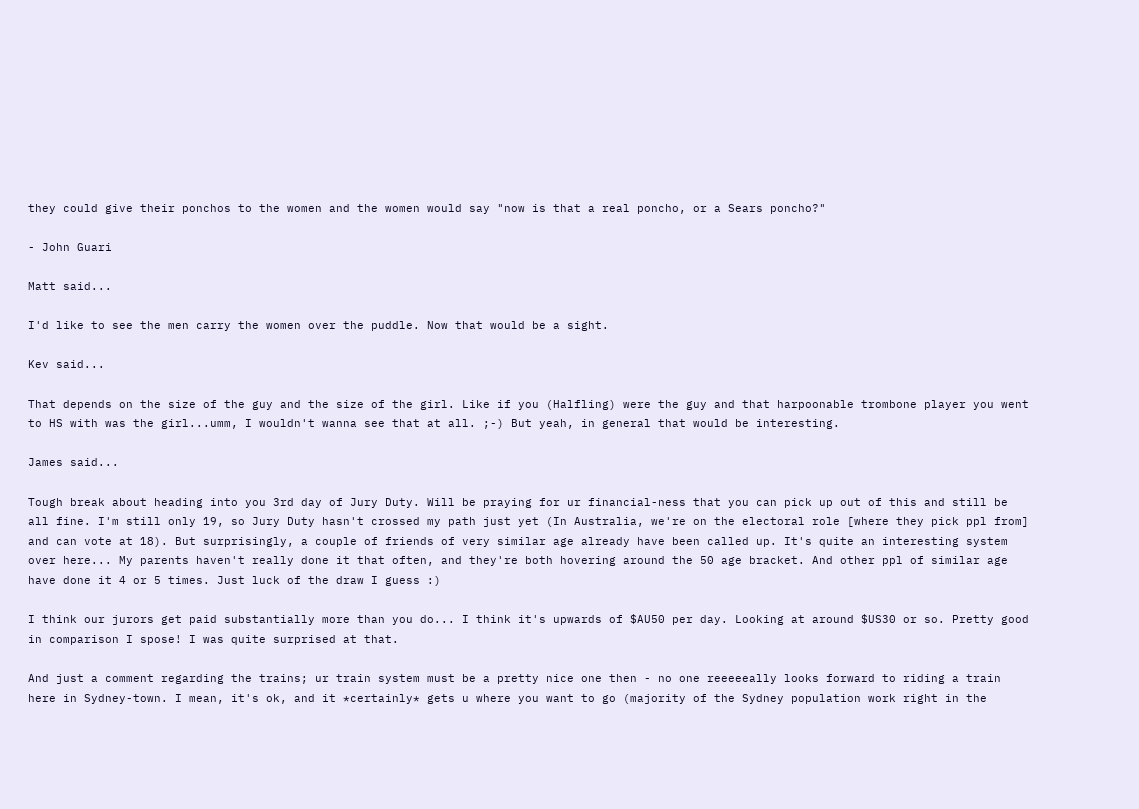they could give their ponchos to the women and the women would say "now is that a real poncho, or a Sears poncho?"

- John Guari

Matt said...

I'd like to see the men carry the women over the puddle. Now that would be a sight.

Kev said...

That depends on the size of the guy and the size of the girl. Like if you (Halfling) were the guy and that harpoonable trombone player you went to HS with was the girl...umm, I wouldn't wanna see that at all. ;-) But yeah, in general that would be interesting.

James said...

Tough break about heading into you 3rd day of Jury Duty. Will be praying for ur financial-ness that you can pick up out of this and still be all fine. I'm still only 19, so Jury Duty hasn't crossed my path just yet (In Australia, we're on the electoral role [where they pick ppl from] and can vote at 18). But surprisingly, a couple of friends of very similar age already have been called up. It's quite an interesting system over here... My parents haven't really done it that often, and they're both hovering around the 50 age bracket. And other ppl of similar age have done it 4 or 5 times. Just luck of the draw I guess :)

I think our jurors get paid substantially more than you do... I think it's upwards of $AU50 per day. Looking at around $US30 or so. Pretty good in comparison I spose! I was quite surprised at that.

And just a comment regarding the trains; ur train system must be a pretty nice one then - no one reeeeeally looks forward to riding a train here in Sydney-town. I mean, it's ok, and it *certainly* gets u where you want to go (majority of the Sydney population work right in the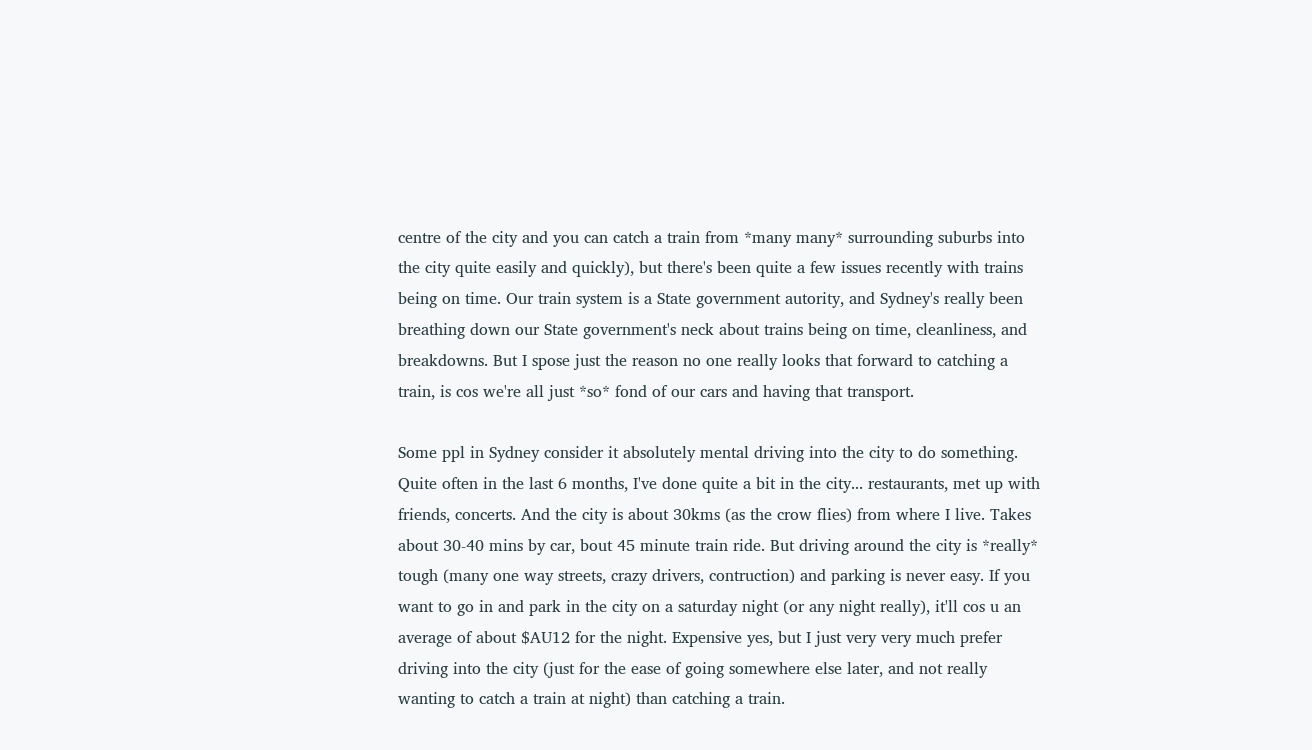centre of the city and you can catch a train from *many many* surrounding suburbs into the city quite easily and quickly), but there's been quite a few issues recently with trains being on time. Our train system is a State government autority, and Sydney's really been breathing down our State government's neck about trains being on time, cleanliness, and breakdowns. But I spose just the reason no one really looks that forward to catching a train, is cos we're all just *so* fond of our cars and having that transport.

Some ppl in Sydney consider it absolutely mental driving into the city to do something. Quite often in the last 6 months, I've done quite a bit in the city... restaurants, met up with friends, concerts. And the city is about 30kms (as the crow flies) from where I live. Takes about 30-40 mins by car, bout 45 minute train ride. But driving around the city is *really* tough (many one way streets, crazy drivers, contruction) and parking is never easy. If you want to go in and park in the city on a saturday night (or any night really), it'll cos u an average of about $AU12 for the night. Expensive yes, but I just very very much prefer driving into the city (just for the ease of going somewhere else later, and not really wanting to catch a train at night) than catching a train.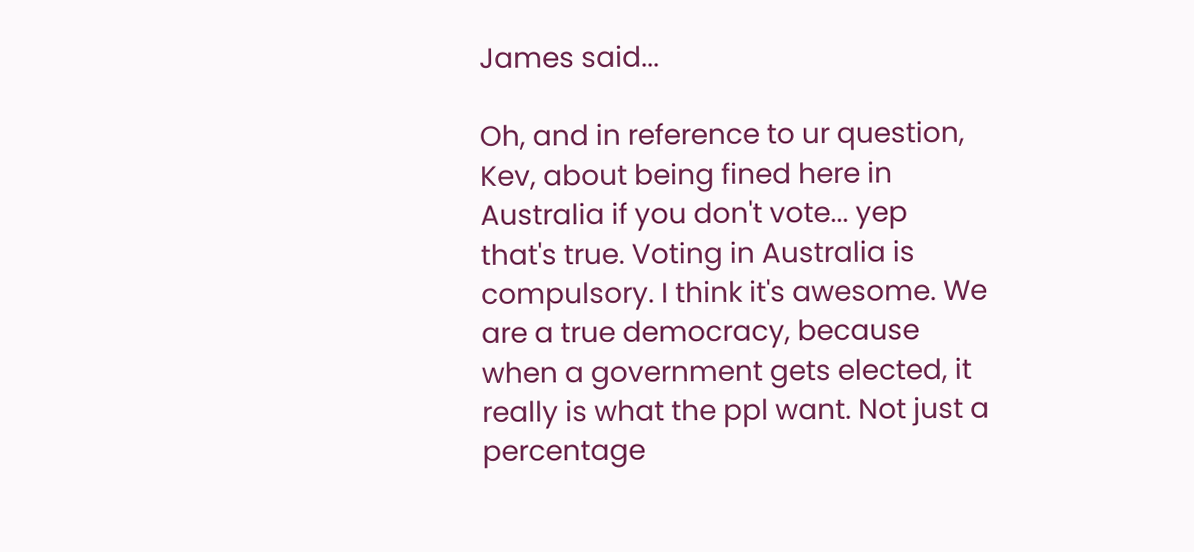James said...

Oh, and in reference to ur question, Kev, about being fined here in Australia if you don't vote... yep that's true. Voting in Australia is compulsory. I think it's awesome. We are a true democracy, because when a government gets elected, it really is what the ppl want. Not just a percentage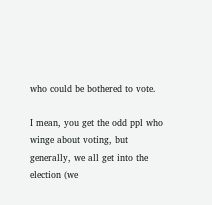who could be bothered to vote.

I mean, you get the odd ppl who winge about voting, but generally, we all get into the election (we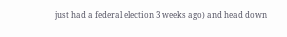just had a federal election 3 weeks ago) and head down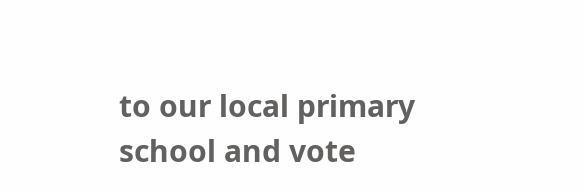to our local primary school and vote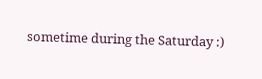sometime during the Saturday :)